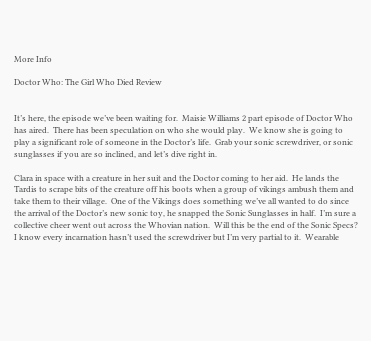More Info

Doctor Who: The Girl Who Died Review


It’s here, the episode we’ve been waiting for.  Maisie Williams 2 part episode of Doctor Who has aired.  There has been speculation on who she would play.  We know she is going to play a significant role of someone in the Doctor’s life.  Grab your sonic screwdriver, or sonic sunglasses if you are so inclined, and let’s dive right in.

Clara in space with a creature in her suit and the Doctor coming to her aid.  He lands the Tardis to scrape bits of the creature off his boots when a group of vikings ambush them and take them to their village.  One of the Vikings does something we’ve all wanted to do since the arrival of the Doctor’s new sonic toy, he snapped the Sonic Sunglasses in half.  I’m sure a collective cheer went out across the Whovian nation.  Will this be the end of the Sonic Specs?  I know every incarnation hasn’t used the screwdriver but I’m very partial to it.  Wearable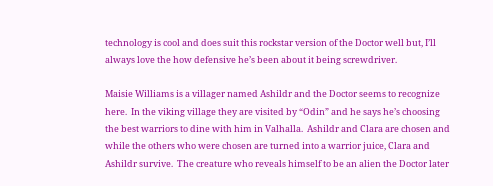technology is cool and does suit this rockstar version of the Doctor well but, I’ll always love the how defensive he’s been about it being screwdriver.

Maisie Williams is a villager named Ashildr and the Doctor seems to recognize here.  In the viking village they are visited by “Odin” and he says he’s choosing the best warriors to dine with him in Valhalla.  Ashildr and Clara are chosen and while the others who were chosen are turned into a warrior juice, Clara and Ashildr survive.  The creature who reveals himself to be an alien the Doctor later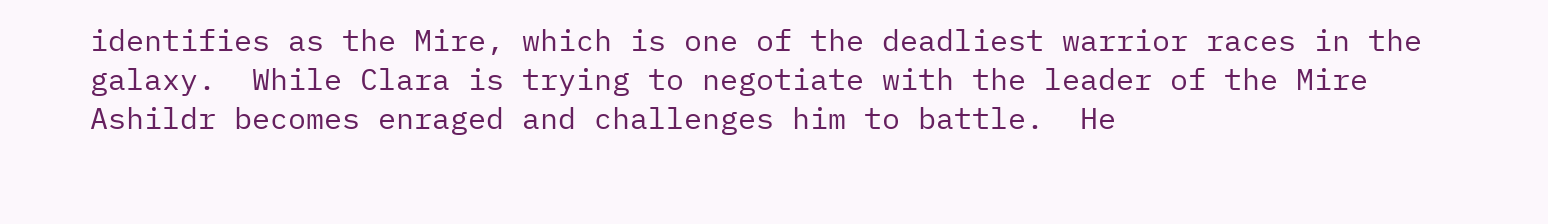identifies as the Mire, which is one of the deadliest warrior races in the galaxy.  While Clara is trying to negotiate with the leader of the Mire Ashildr becomes enraged and challenges him to battle.  He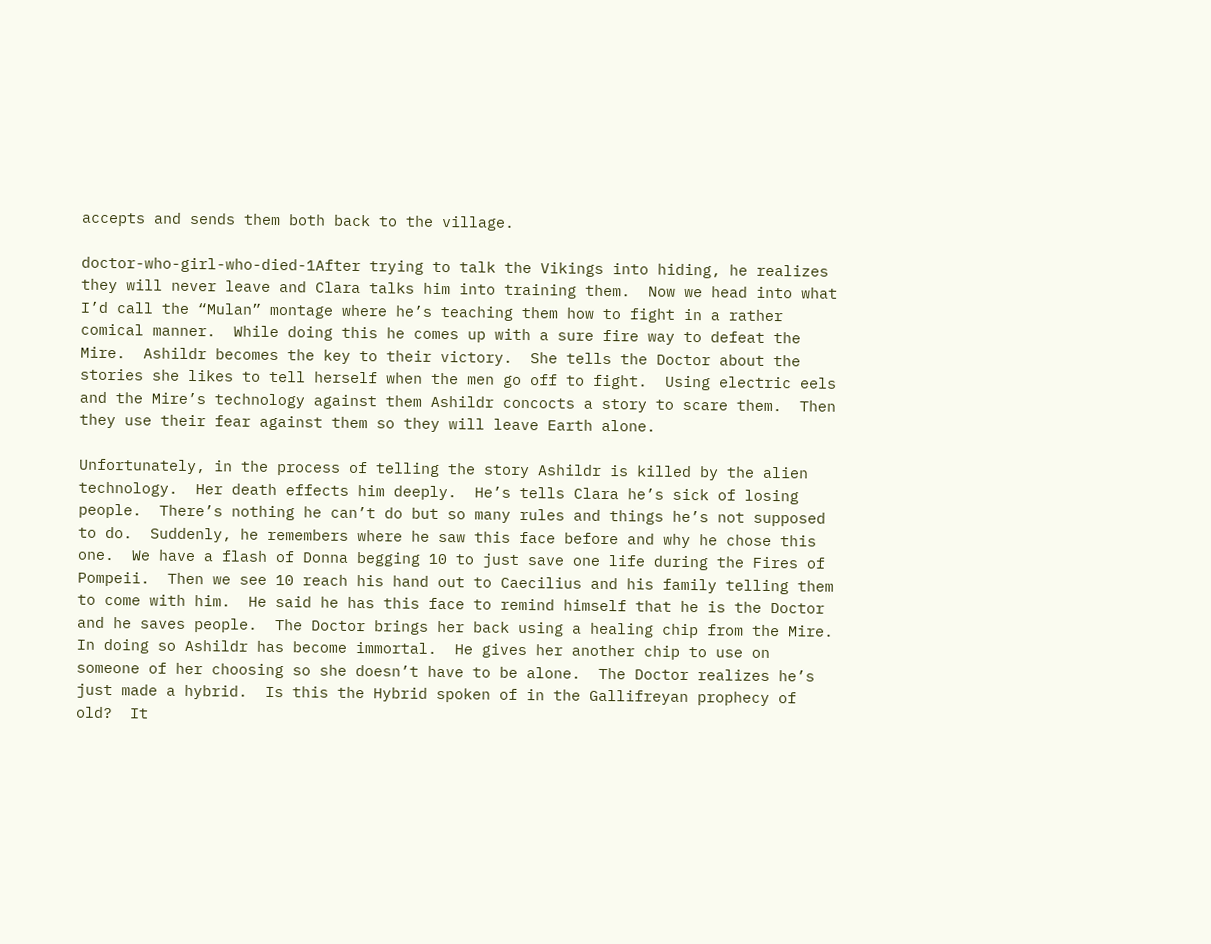accepts and sends them both back to the village.

doctor-who-girl-who-died-1After trying to talk the Vikings into hiding, he realizes they will never leave and Clara talks him into training them.  Now we head into what I’d call the “Mulan” montage where he’s teaching them how to fight in a rather comical manner.  While doing this he comes up with a sure fire way to defeat the Mire.  Ashildr becomes the key to their victory.  She tells the Doctor about the stories she likes to tell herself when the men go off to fight.  Using electric eels and the Mire’s technology against them Ashildr concocts a story to scare them.  Then they use their fear against them so they will leave Earth alone.

Unfortunately, in the process of telling the story Ashildr is killed by the alien technology.  Her death effects him deeply.  He’s tells Clara he’s sick of losing people.  There’s nothing he can’t do but so many rules and things he’s not supposed to do.  Suddenly, he remembers where he saw this face before and why he chose this one.  We have a flash of Donna begging 10 to just save one life during the Fires of Pompeii.  Then we see 10 reach his hand out to Caecilius and his family telling them to come with him.  He said he has this face to remind himself that he is the Doctor and he saves people.  The Doctor brings her back using a healing chip from the Mire.  In doing so Ashildr has become immortal.  He gives her another chip to use on someone of her choosing so she doesn’t have to be alone.  The Doctor realizes he’s just made a hybrid.  Is this the Hybrid spoken of in the Gallifreyan prophecy of old?  It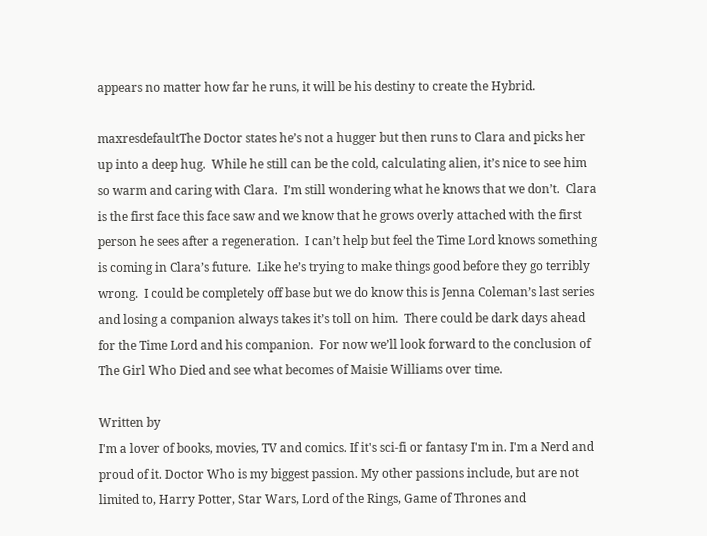appears no matter how far he runs, it will be his destiny to create the Hybrid.

maxresdefaultThe Doctor states he’s not a hugger but then runs to Clara and picks her up into a deep hug.  While he still can be the cold, calculating alien, it’s nice to see him so warm and caring with Clara.  I’m still wondering what he knows that we don’t.  Clara is the first face this face saw and we know that he grows overly attached with the first person he sees after a regeneration.  I can’t help but feel the Time Lord knows something is coming in Clara’s future.  Like he’s trying to make things good before they go terribly wrong.  I could be completely off base but we do know this is Jenna Coleman’s last series and losing a companion always takes it’s toll on him.  There could be dark days ahead for the Time Lord and his companion.  For now we’ll look forward to the conclusion of The Girl Who Died and see what becomes of Maisie Williams over time.

Written by
I'm a lover of books, movies, TV and comics. If it's sci-fi or fantasy I'm in. I'm a Nerd and proud of it. Doctor Who is my biggest passion. My other passions include, but are not limited to, Harry Potter, Star Wars, Lord of the Rings, Game of Thrones and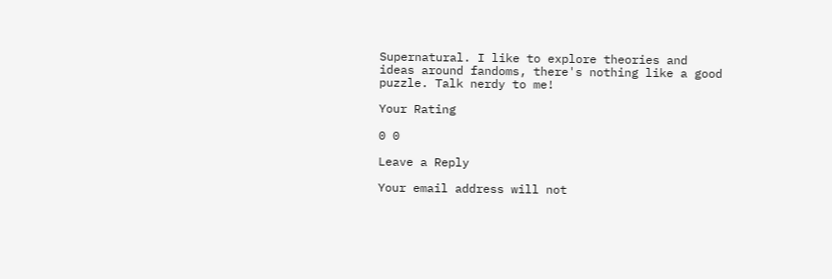Supernatural. I like to explore theories and ideas around fandoms, there's nothing like a good puzzle. Talk nerdy to me!

Your Rating

0 0

Leave a Reply

Your email address will not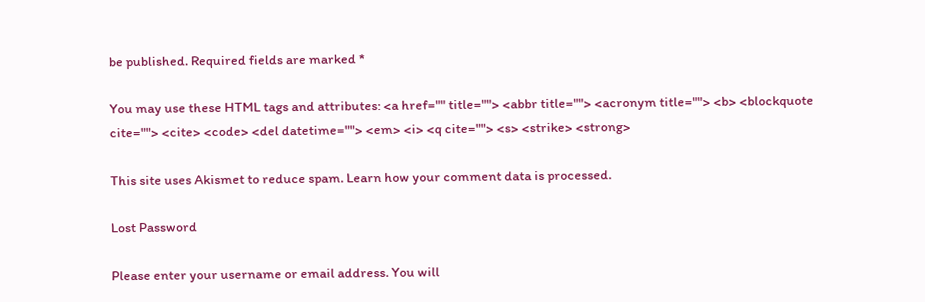be published. Required fields are marked *

You may use these HTML tags and attributes: <a href="" title=""> <abbr title=""> <acronym title=""> <b> <blockquote cite=""> <cite> <code> <del datetime=""> <em> <i> <q cite=""> <s> <strike> <strong>

This site uses Akismet to reduce spam. Learn how your comment data is processed.

Lost Password

Please enter your username or email address. You will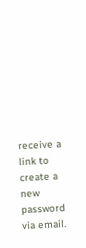receive a link to create a new password via email.